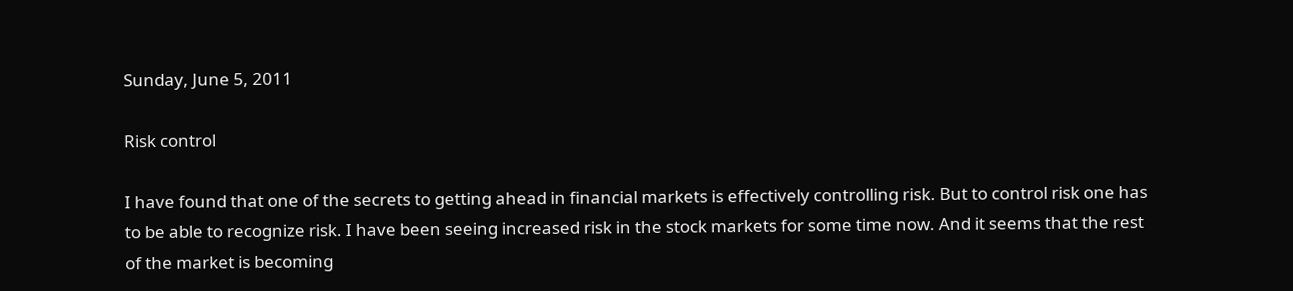Sunday, June 5, 2011

Risk control

I have found that one of the secrets to getting ahead in financial markets is effectively controlling risk. But to control risk one has to be able to recognize risk. I have been seeing increased risk in the stock markets for some time now. And it seems that the rest of the market is becoming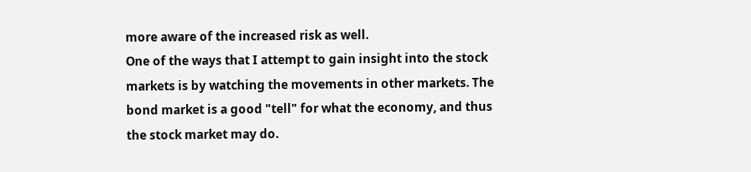more aware of the increased risk as well.
One of the ways that I attempt to gain insight into the stock markets is by watching the movements in other markets. The bond market is a good "tell" for what the economy, and thus the stock market may do.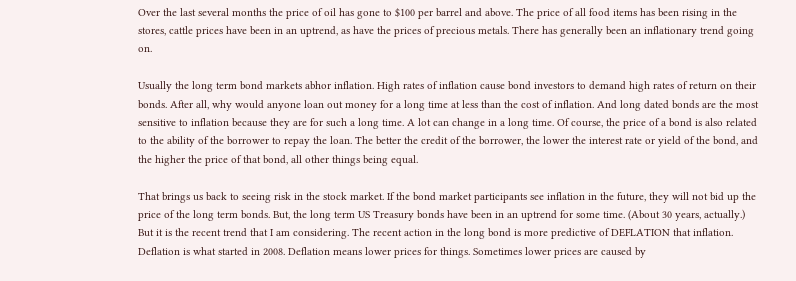Over the last several months the price of oil has gone to $100 per barrel and above. The price of all food items has been rising in the stores, cattle prices have been in an uptrend, as have the prices of precious metals. There has generally been an inflationary trend going on.

Usually the long term bond markets abhor inflation. High rates of inflation cause bond investors to demand high rates of return on their bonds. After all, why would anyone loan out money for a long time at less than the cost of inflation. And long dated bonds are the most sensitive to inflation because they are for such a long time. A lot can change in a long time. Of course, the price of a bond is also related to the ability of the borrower to repay the loan. The better the credit of the borrower, the lower the interest rate or yield of the bond, and the higher the price of that bond, all other things being equal.

That brings us back to seeing risk in the stock market. If the bond market participants see inflation in the future, they will not bid up the price of the long term bonds. But, the long term US Treasury bonds have been in an uptrend for some time. (About 30 years, actually.) But it is the recent trend that I am considering. The recent action in the long bond is more predictive of DEFLATION that inflation. Deflation is what started in 2008. Deflation means lower prices for things. Sometimes lower prices are caused by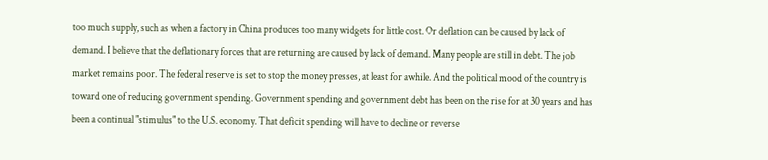too much supply, such as when a factory in China produces too many widgets for little cost. Or deflation can be caused by lack of demand. I believe that the deflationary forces that are returning are caused by lack of demand. Many people are still in debt. The job market remains poor. The federal reserve is set to stop the money presses, at least for awhile. And the political mood of the country is toward one of reducing government spending. Government spending and government debt has been on the rise for at 30 years and has been a continual "stimulus" to the U.S. economy. That deficit spending will have to decline or reverse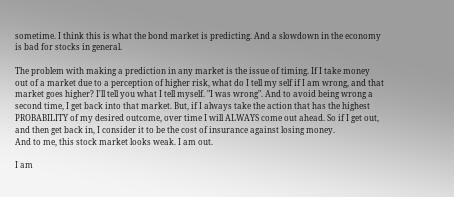sometime. I think this is what the bond market is predicting. And a slowdown in the economy is bad for stocks in general.

The problem with making a prediction in any market is the issue of timing. If I take money out of a market due to a perception of higher risk, what do I tell my self if I am wrong, and that market goes higher? I'll tell you what I tell myself. "I was wrong". And to avoid being wrong a second time, I get back into that market. But, if I always take the action that has the highest PROBABILITY of my desired outcome, over time I will ALWAYS come out ahead. So if I get out, and then get back in, I consider it to be the cost of insurance against losing money.
And to me, this stock market looks weak. I am out.

I am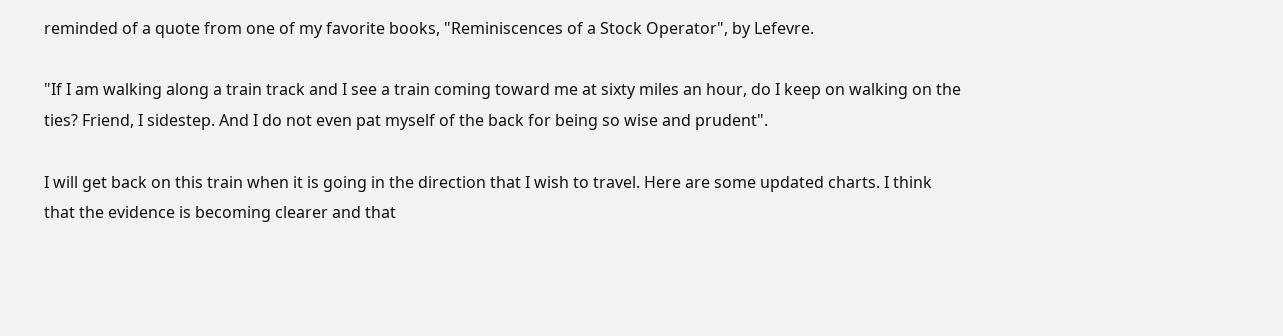reminded of a quote from one of my favorite books, "Reminiscences of a Stock Operator", by Lefevre.

"If I am walking along a train track and I see a train coming toward me at sixty miles an hour, do I keep on walking on the ties? Friend, I sidestep. And I do not even pat myself of the back for being so wise and prudent".

I will get back on this train when it is going in the direction that I wish to travel. Here are some updated charts. I think that the evidence is becoming clearer and that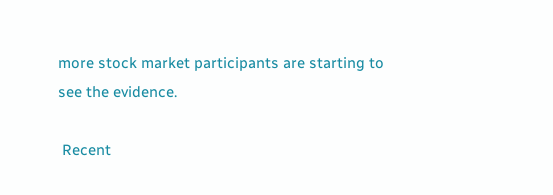more stock market participants are starting to see the evidence.

 Recent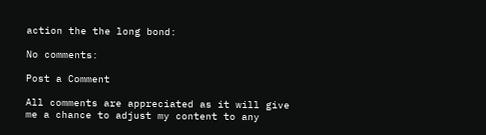action the the long bond:

No comments:

Post a Comment

All comments are appreciated as it will give me a chance to adjust my content to any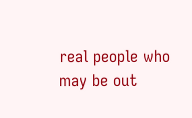real people who may be out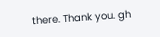there. Thank you. gh